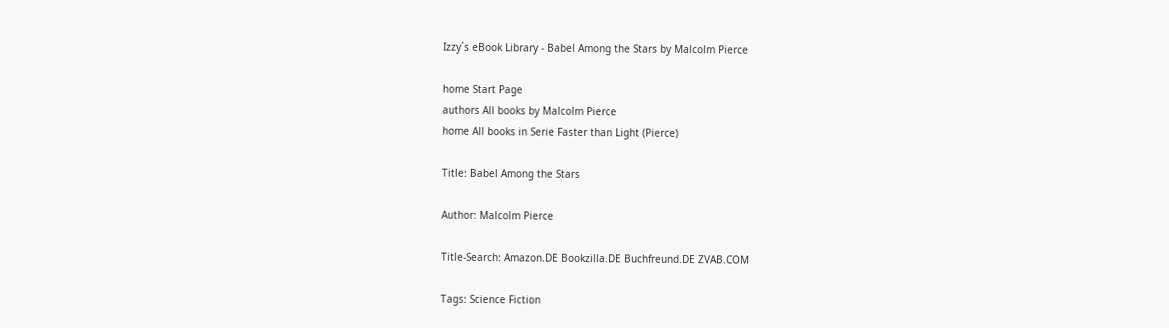Izzy´s eBook Library - Babel Among the Stars by Malcolm Pierce

home Start Page
authors All books by Malcolm Pierce
home All books in Serie Faster than Light (Pierce)

Title: Babel Among the Stars

Author: Malcolm Pierce

Title-Search: Amazon.DE Bookzilla.DE Buchfreund.DE ZVAB.COM

Tags: Science Fiction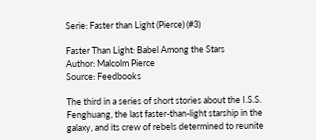Serie: Faster than Light (Pierce) (#3)

Faster Than Light: Babel Among the Stars
Author: Malcolm Pierce
Source: Feedbooks

The third in a series of short stories about the I.S.S. Fenghuang, the last faster-than-light starship in the galaxy, and its crew of rebels determined to reunite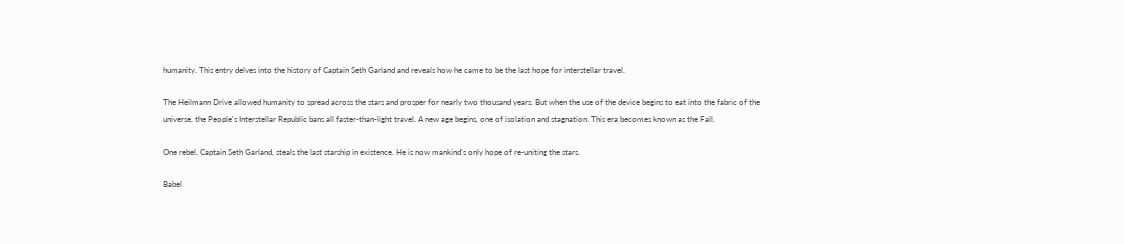humanity. This entry delves into the history of Captain Seth Garland and reveals how he came to be the last hope for interstellar travel.

The Heilmann Drive allowed humanity to spread across the stars and prosper for nearly two thousand years. But when the use of the device begins to eat into the fabric of the universe, the People's Interstellar Republic bans all faster-than-light travel. A new age begins, one of isolation and stagnation. This era becomes known as the Fall.

One rebel, Captain Seth Garland, steals the last starship in existence. He is now mankind's only hope of re-uniting the stars.

Babel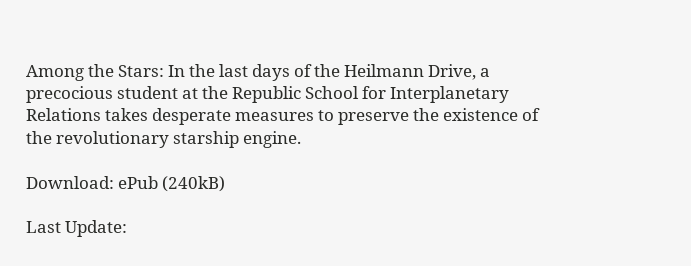Among the Stars: In the last days of the Heilmann Drive, a precocious student at the Republic School for Interplanetary Relations takes desperate measures to preserve the existence of the revolutionary starship engine.

Download: ePub (240kB)

Last Update: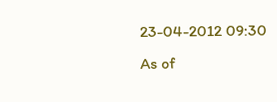23-04-2012 09:30
As of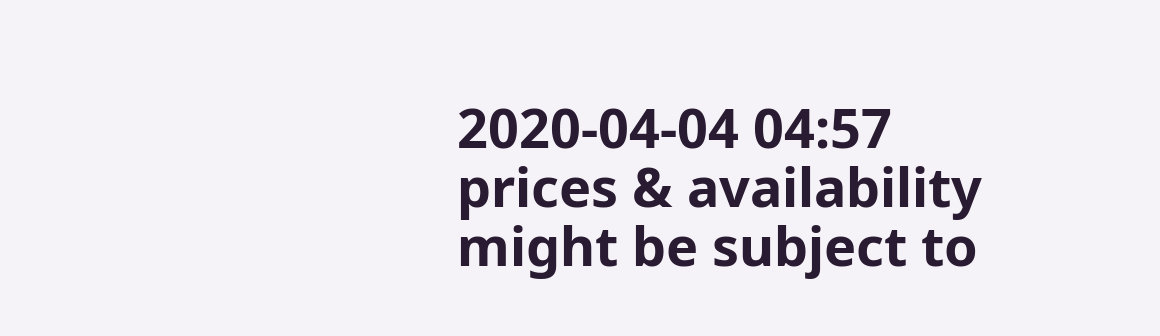2020-04-04 04:57
prices & availability might be subject to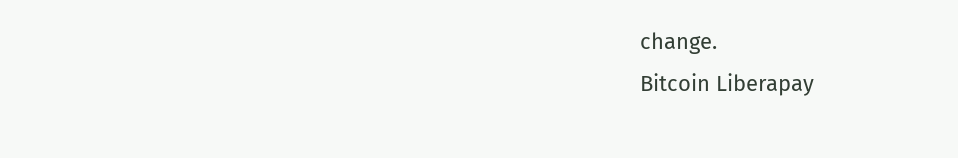change.
Bitcoin Liberapay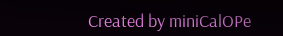Created by miniCalOPe